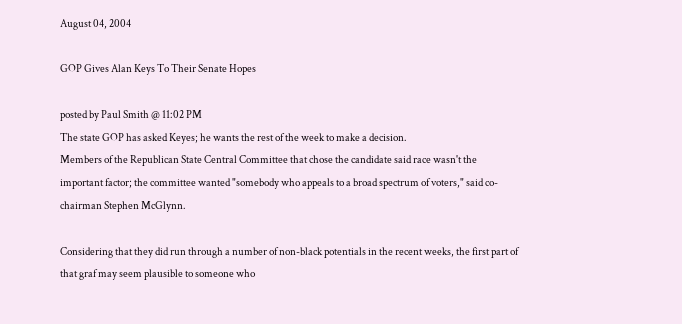August 04, 2004

GOP Gives Alan Keys To Their Senate Hopes

posted by Paul Smith @ 11:02 PM
The state GOP has asked Keyes; he wants the rest of the week to make a decision.
Members of the Republican State Central Committee that chose the candidate said race wasn't the important factor; the committee wanted "somebody who appeals to a broad spectrum of voters," said co-chairman Stephen McGlynn.

Considering that they did run through a number of non-black potentials in the recent weeks, the first part of that graf may seem plausible to someone who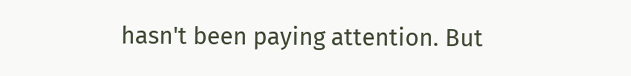hasn't been paying attention. But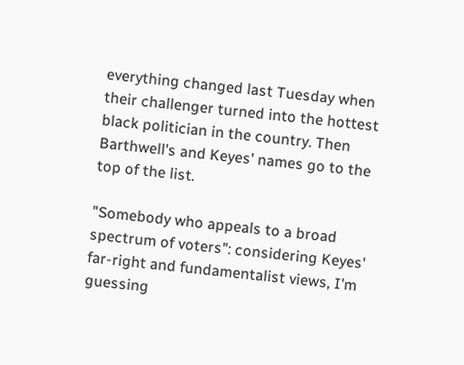everything changed last Tuesday when their challenger turned into the hottest black politician in the country. Then Barthwell's and Keyes' names go to the top of the list.

"Somebody who appeals to a broad spectrum of voters": considering Keyes' far-right and fundamentalist views, I'm guessing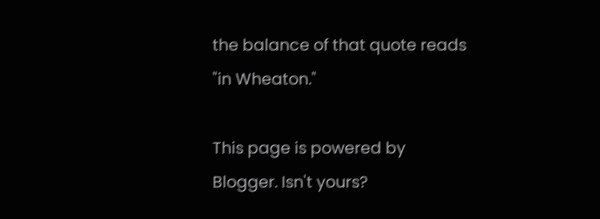the balance of that quote reads "in Wheaton."

This page is powered by Blogger. Isn't yours?